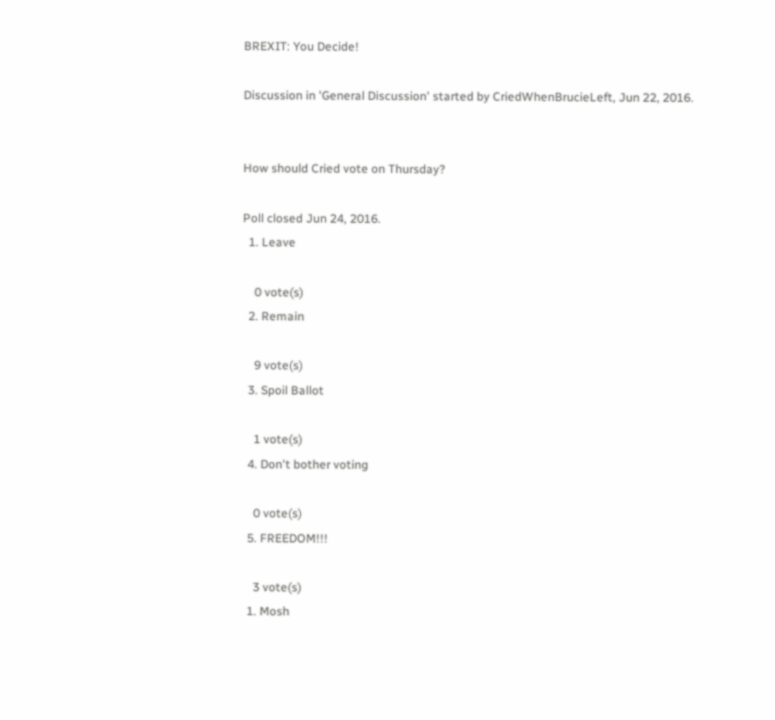BREXIT: You Decide!

Discussion in 'General Discussion' started by CriedWhenBrucieLeft, Jun 22, 2016.


How should Cried vote on Thursday?

Poll closed Jun 24, 2016.
  1. Leave

    0 vote(s)
  2. Remain

    9 vote(s)
  3. Spoil Ballot

    1 vote(s)
  4. Don't bother voting

    0 vote(s)
  5. FREEDOM!!!

    3 vote(s)
  1. Mosh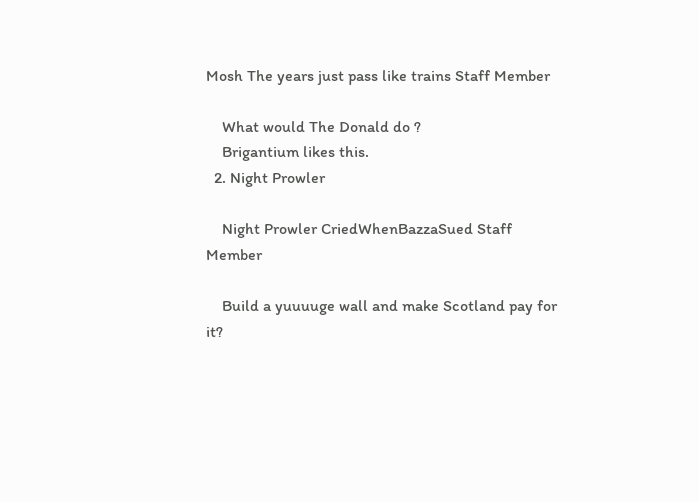Mosh The years just pass like trains Staff Member

    What would The Donald do ?
    Brigantium likes this.
  2. Night Prowler

    Night Prowler CriedWhenBazzaSued Staff Member

    Build a yuuuuge wall and make Scotland pay for it?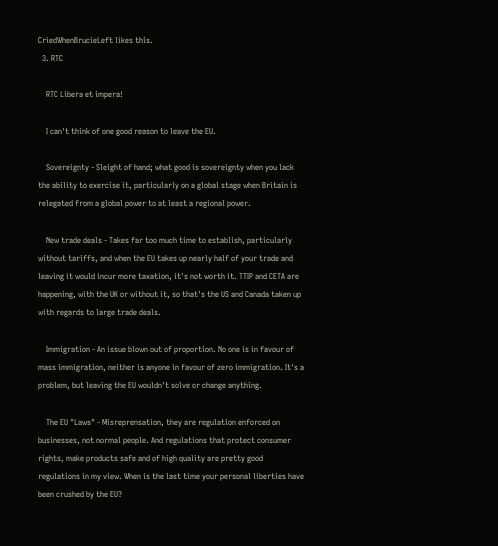CriedWhenBrucieLeft likes this.
  3. RTC

    RTC Libera et impera!

    I can't think of one good reason to leave the EU.

    Sovereignty - Sleight of hand; what good is sovereignty when you lack the ability to exercise it, particularly on a global stage when Britain is relegated from a global power to at least a regional power.

    New trade deals - Takes far too much time to establish, particularly without tariffs, and when the EU takes up nearly half of your trade and leaving it would incur more taxation, it's not worth it. TTIP and CETA are happening, with the UK or without it, so that's the US and Canada taken up with regards to large trade deals.

    Immigration - An issue blown out of proportion. No one is in favour of mass immigration, neither is anyone in favour of zero immigration. It's a problem, but leaving the EU wouldn't solve or change anything.

    The EU "Laws" - Misreprensation, they are regulation enforced on businesses, not normal people. And regulations that protect consumer rights, make products safe and of high quality are pretty good regulations in my view. When is the last time your personal liberties have been crushed by the EU?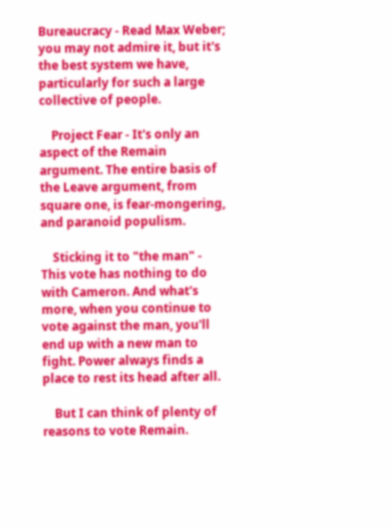Bureaucracy - Read Max Weber; you may not admire it, but it's the best system we have, particularly for such a large collective of people.

    Project Fear - It's only an aspect of the Remain argument. The entire basis of the Leave argument, from square one, is fear-mongering, and paranoid populism.

    Sticking it to "the man" - This vote has nothing to do with Cameron. And what's more, when you continue to vote against the man, you'll end up with a new man to fight. Power always finds a place to rest its head after all.

    But I can think of plenty of reasons to vote Remain.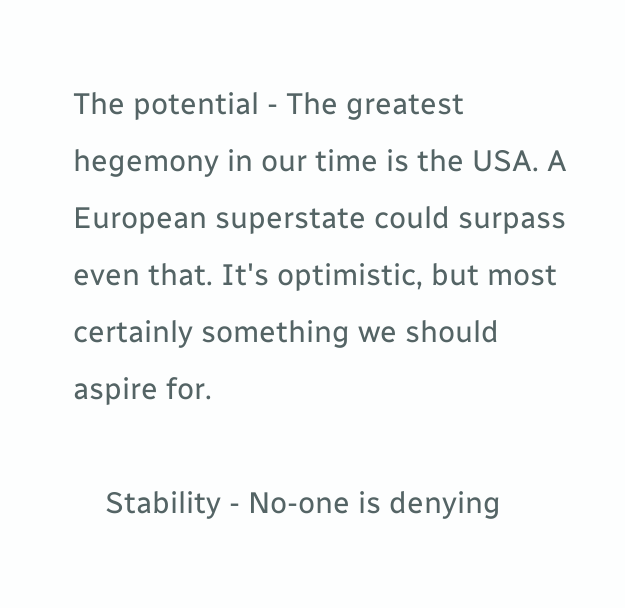The potential - The greatest hegemony in our time is the USA. A European superstate could surpass even that. It's optimistic, but most certainly something we should aspire for.

    Stability - No-one is denying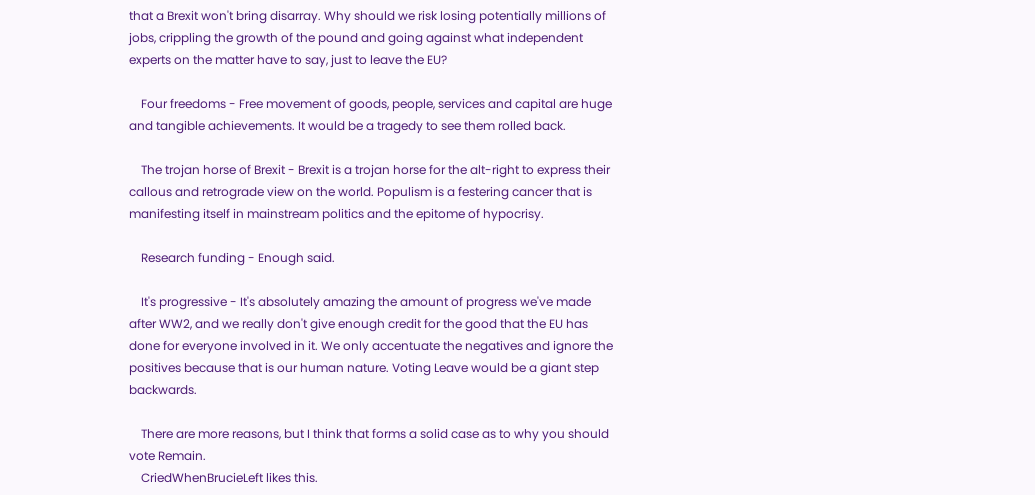that a Brexit won't bring disarray. Why should we risk losing potentially millions of jobs, crippling the growth of the pound and going against what independent experts on the matter have to say, just to leave the EU?

    Four freedoms - Free movement of goods, people, services and capital are huge and tangible achievements. It would be a tragedy to see them rolled back.

    The trojan horse of Brexit - Brexit is a trojan horse for the alt-right to express their callous and retrograde view on the world. Populism is a festering cancer that is manifesting itself in mainstream politics and the epitome of hypocrisy.

    Research funding - Enough said.

    It's progressive - It's absolutely amazing the amount of progress we've made after WW2, and we really don't give enough credit for the good that the EU has done for everyone involved in it. We only accentuate the negatives and ignore the positives because that is our human nature. Voting Leave would be a giant step backwards.

    There are more reasons, but I think that forms a solid case as to why you should vote Remain.
    CriedWhenBrucieLeft likes this.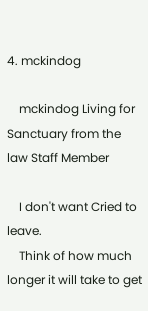4. mckindog

    mckindog Living for Sanctuary from the law Staff Member

    I don't want Cried to leave.
    Think of how much longer it will take to get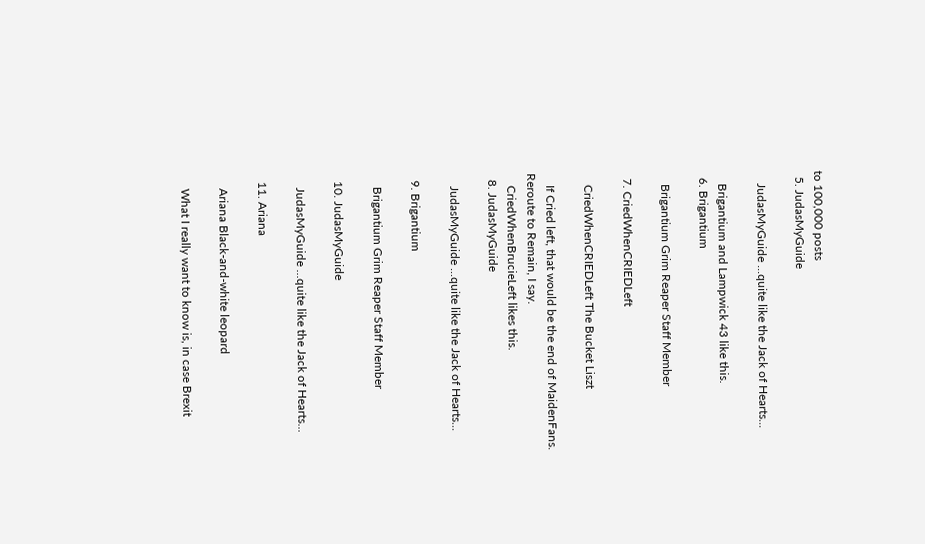to 100,000 posts
  5. JudasMyGuide

    JudasMyGuide ...quite like the Jack of Hearts...

    Brigantium and Lampwick 43 like this.
  6. Brigantium

    Brigantium Grim Reaper Staff Member

  7. CriedWhenCRIEDLeft

    CriedWhenCRIEDLeft The Bucket Liszt

    If Cried left, that would be the end of MaidenFans. Reroute to Remain, I say.
    CriedWhenBrucieLeft likes this.
  8. JudasMyGuide

    JudasMyGuide ...quite like the Jack of Hearts...

  9. Brigantium

    Brigantium Grim Reaper Staff Member

  10. JudasMyGuide

    JudasMyGuide ...quite like the Jack of Hearts...

  11. Ariana

    Ariana Black-and-white leopard

    What I really want to know is, in case Brexit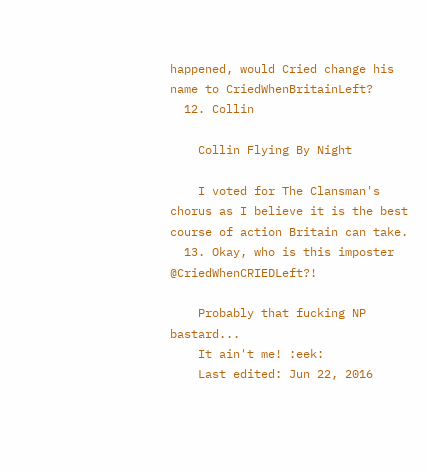happened, would Cried change his name to CriedWhenBritainLeft?
  12. Collin

    Collin Flying By Night

    I voted for The Clansman's chorus as I believe it is the best course of action Britain can take.
  13. Okay, who is this imposter @CriedWhenCRIEDLeft?!

    Probably that fucking NP bastard...
    It ain't me! :eek:
    Last edited: Jun 22, 2016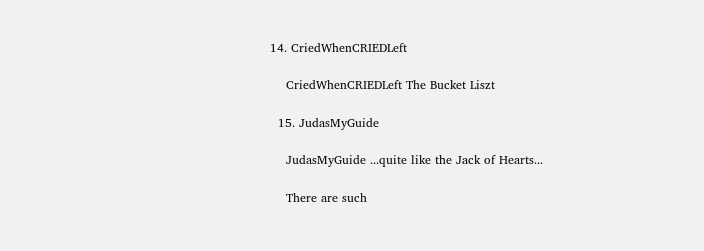14. CriedWhenCRIEDLeft

    CriedWhenCRIEDLeft The Bucket Liszt

  15. JudasMyGuide

    JudasMyGuide ...quite like the Jack of Hearts...

    There are such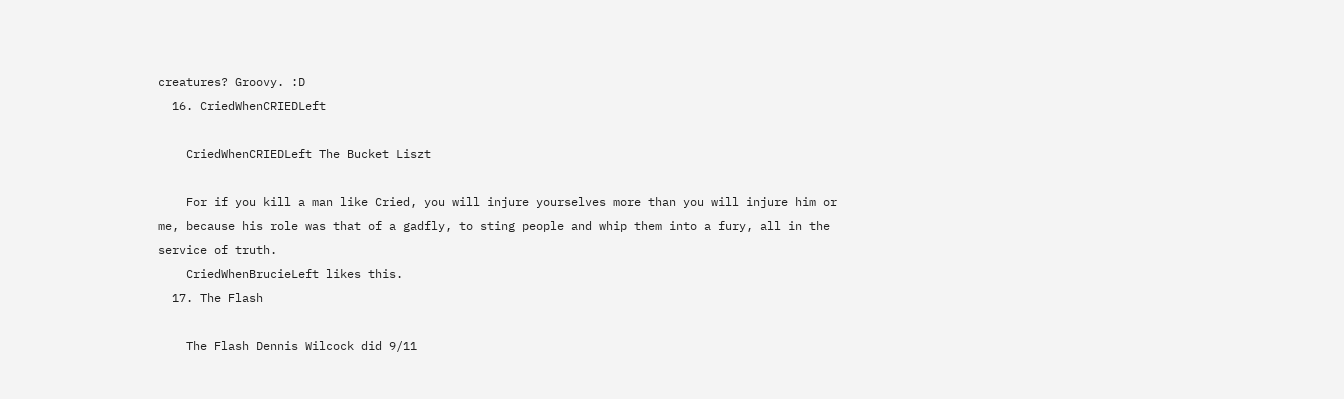creatures? Groovy. :D
  16. CriedWhenCRIEDLeft

    CriedWhenCRIEDLeft The Bucket Liszt

    For if you kill a man like Cried, you will injure yourselves more than you will injure him or me, because his role was that of a gadfly, to sting people and whip them into a fury, all in the service of truth.
    CriedWhenBrucieLeft likes this.
  17. The Flash

    The Flash Dennis Wilcock did 9/11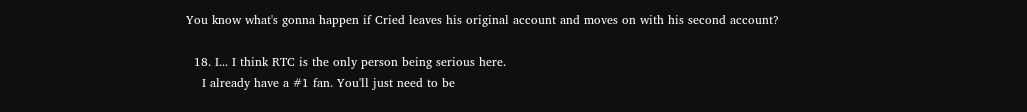You know what's gonna happen if Cried leaves his original account and moves on with his second account?

  18. I... I think RTC is the only person being serious here.
    I already have a #1 fan. You'll just need to be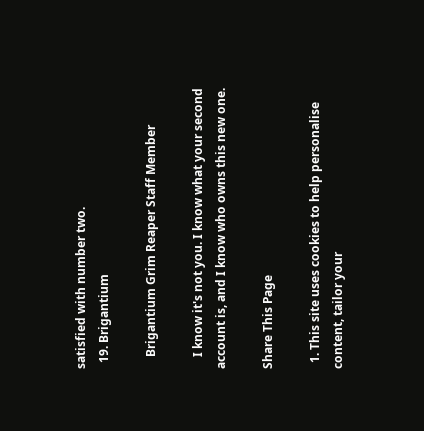satisfied with number two.
  19. Brigantium

    Brigantium Grim Reaper Staff Member

    I know it's not you. I know what your second account is, and I know who owns this new one.

Share This Page

  1. This site uses cookies to help personalise content, tailor your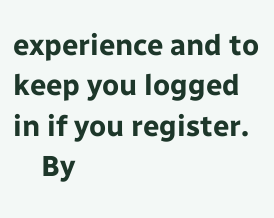experience and to keep you logged in if you register.
    By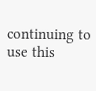continuing to use this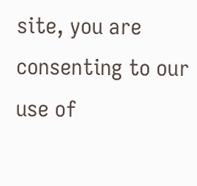site, you are consenting to our use of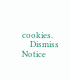cookies.
    Dismiss Notice